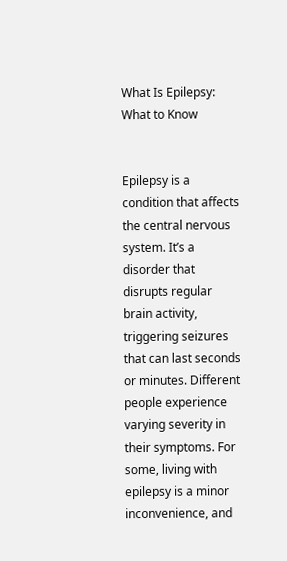What Is Epilepsy: What to Know


Epilepsy is a condition that affects the central nervous system. It’s a disorder that disrupts regular brain activity, triggering seizures that can last seconds or minutes. Different people experience varying severity in their symptoms. For some, living with epilepsy is a minor inconvenience, and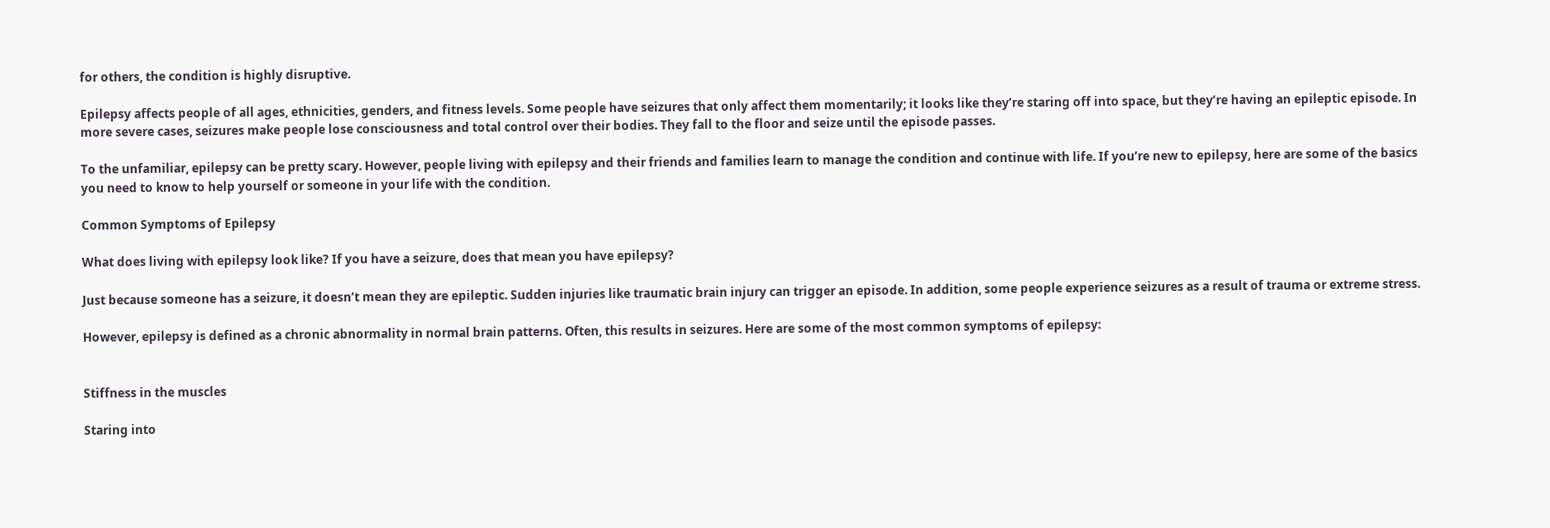for others, the condition is highly disruptive.

Epilepsy affects people of all ages, ethnicities, genders, and fitness levels. Some people have seizures that only affect them momentarily; it looks like they’re staring off into space, but they’re having an epileptic episode. In more severe cases, seizures make people lose consciousness and total control over their bodies. They fall to the floor and seize until the episode passes.

To the unfamiliar, epilepsy can be pretty scary. However, people living with epilepsy and their friends and families learn to manage the condition and continue with life. If you’re new to epilepsy, here are some of the basics you need to know to help yourself or someone in your life with the condition.

Common Symptoms of Epilepsy

What does living with epilepsy look like? If you have a seizure, does that mean you have epilepsy?

Just because someone has a seizure, it doesn’t mean they are epileptic. Sudden injuries like traumatic brain injury can trigger an episode. In addition, some people experience seizures as a result of trauma or extreme stress.

However, epilepsy is defined as a chronic abnormality in normal brain patterns. Often, this results in seizures. Here are some of the most common symptoms of epilepsy:


Stiffness in the muscles

Staring into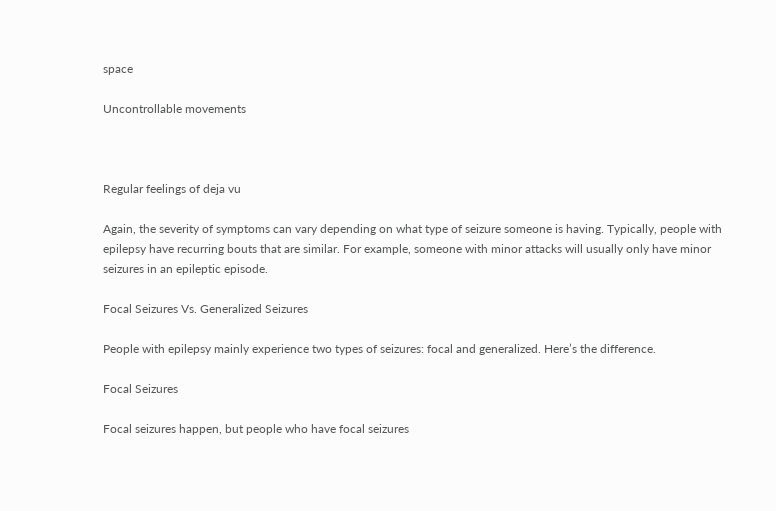space

Uncontrollable movements



Regular feelings of deja vu

Again, the severity of symptoms can vary depending on what type of seizure someone is having. Typically, people with epilepsy have recurring bouts that are similar. For example, someone with minor attacks will usually only have minor seizures in an epileptic episode.

Focal Seizures Vs. Generalized Seizures

People with epilepsy mainly experience two types of seizures: focal and generalized. Here’s the difference.

Focal Seizures

Focal seizures happen, but people who have focal seizures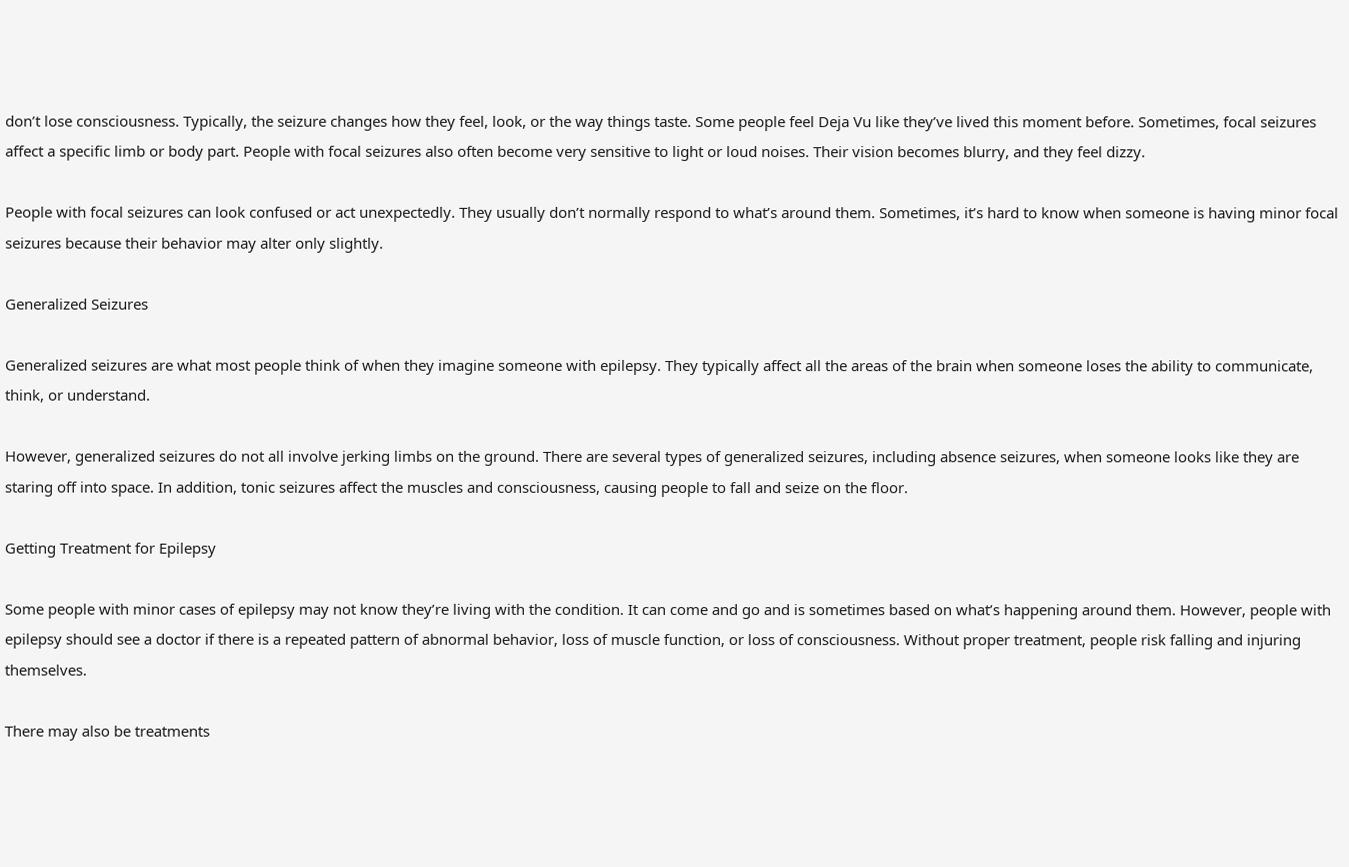don’t lose consciousness. Typically, the seizure changes how they feel, look, or the way things taste. Some people feel Deja Vu like they’ve lived this moment before. Sometimes, focal seizures affect a specific limb or body part. People with focal seizures also often become very sensitive to light or loud noises. Their vision becomes blurry, and they feel dizzy.

People with focal seizures can look confused or act unexpectedly. They usually don’t normally respond to what’s around them. Sometimes, it’s hard to know when someone is having minor focal seizures because their behavior may alter only slightly.

Generalized Seizures

Generalized seizures are what most people think of when they imagine someone with epilepsy. They typically affect all the areas of the brain when someone loses the ability to communicate, think, or understand.

However, generalized seizures do not all involve jerking limbs on the ground. There are several types of generalized seizures, including absence seizures, when someone looks like they are staring off into space. In addition, tonic seizures affect the muscles and consciousness, causing people to fall and seize on the floor.

Getting Treatment for Epilepsy

Some people with minor cases of epilepsy may not know they’re living with the condition. It can come and go and is sometimes based on what’s happening around them. However, people with epilepsy should see a doctor if there is a repeated pattern of abnormal behavior, loss of muscle function, or loss of consciousness. Without proper treatment, people risk falling and injuring themselves.

There may also be treatments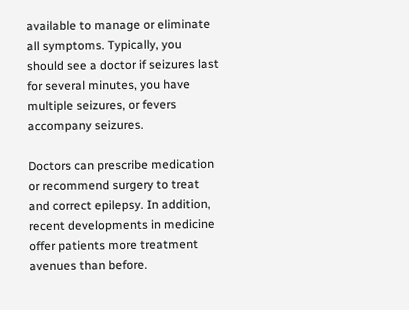available to manage or eliminate all symptoms. Typically, you should see a doctor if seizures last for several minutes, you have multiple seizures, or fevers accompany seizures.

Doctors can prescribe medication or recommend surgery to treat and correct epilepsy. In addition, recent developments in medicine offer patients more treatment avenues than before.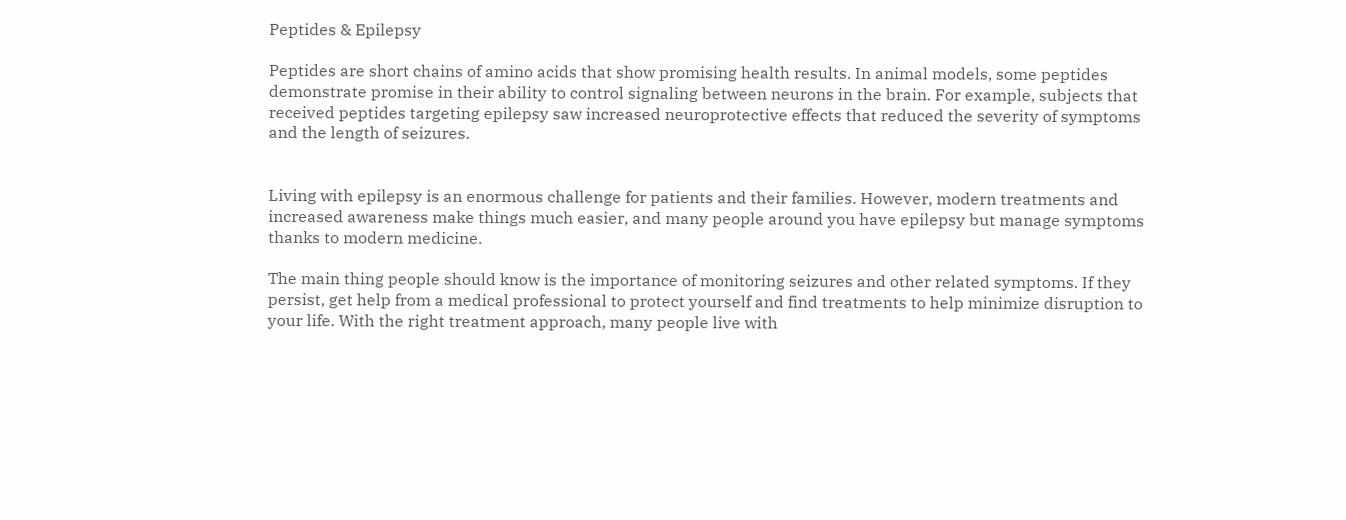Peptides & Epilepsy

Peptides are short chains of amino acids that show promising health results. In animal models, some peptides demonstrate promise in their ability to control signaling between neurons in the brain. For example, subjects that received peptides targeting epilepsy saw increased neuroprotective effects that reduced the severity of symptoms and the length of seizures.


Living with epilepsy is an enormous challenge for patients and their families. However, modern treatments and increased awareness make things much easier, and many people around you have epilepsy but manage symptoms thanks to modern medicine.

The main thing people should know is the importance of monitoring seizures and other related symptoms. If they persist, get help from a medical professional to protect yourself and find treatments to help minimize disruption to your life. With the right treatment approach, many people live with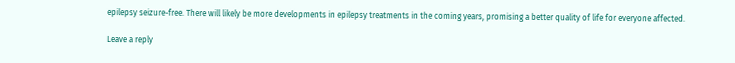epilepsy seizure-free. There will likely be more developments in epilepsy treatments in the coming years, promising a better quality of life for everyone affected.

Leave a reply